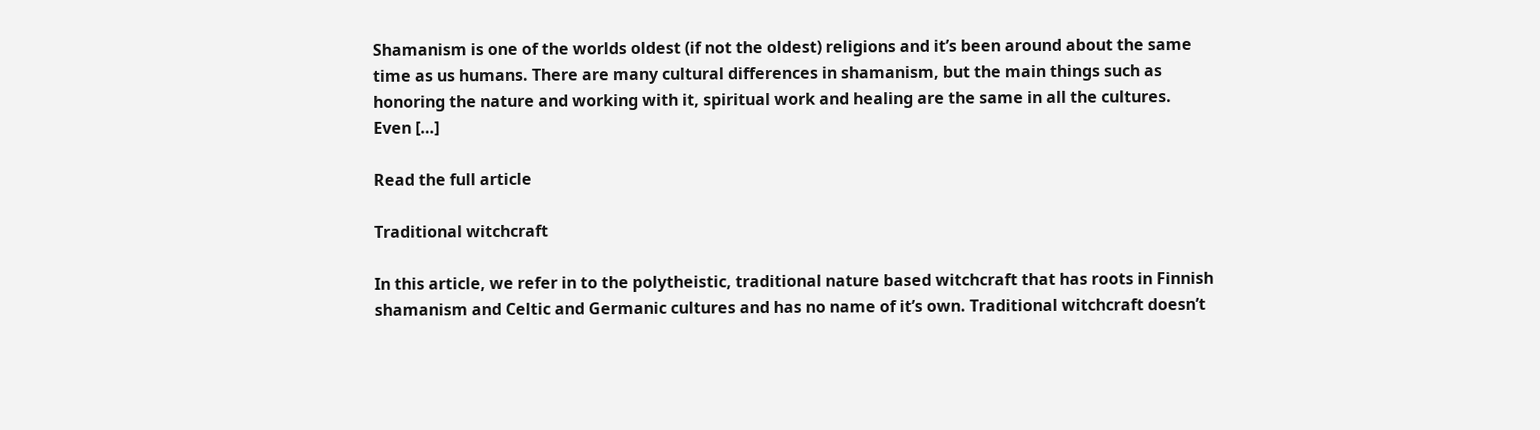Shamanism is one of the worlds oldest (if not the oldest) religions and it’s been around about the same time as us humans. There are many cultural differences in shamanism, but the main things such as honoring the nature and working with it, spiritual work and healing are the same in all the cultures. Even […]

Read the full article

Traditional witchcraft

In this article, we refer in to the polytheistic, traditional nature based witchcraft that has roots in Finnish shamanism and Celtic and Germanic cultures and has no name of it’s own. Traditional witchcraft doesn’t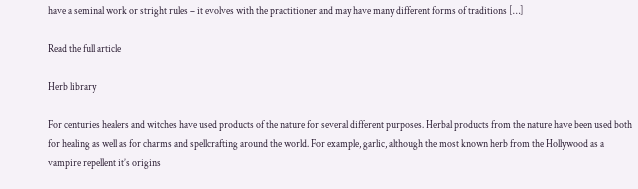have a seminal work or stright rules – it evolves with the practitioner and may have many different forms of traditions […]

Read the full article

Herb library

For centuries healers and witches have used products of the nature for several different purposes. Herbal products from the nature have been used both for healing as well as for charms and spellcrafting around the world. For example, garlic, although the most known herb from the Hollywood as a vampire repellent it’s origins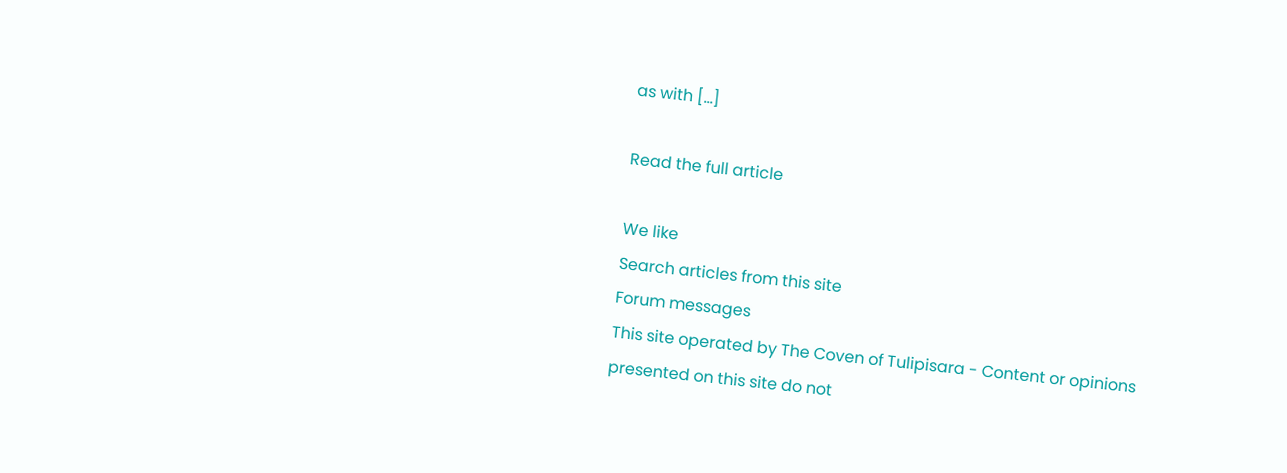as with […]

Read the full article

We like
Search articles from this site
Forum messages
This site operated by The Coven of Tulipisara - Content or opinions presented on this site do not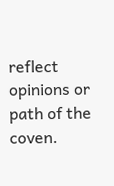reflect opinions or path of the coven.